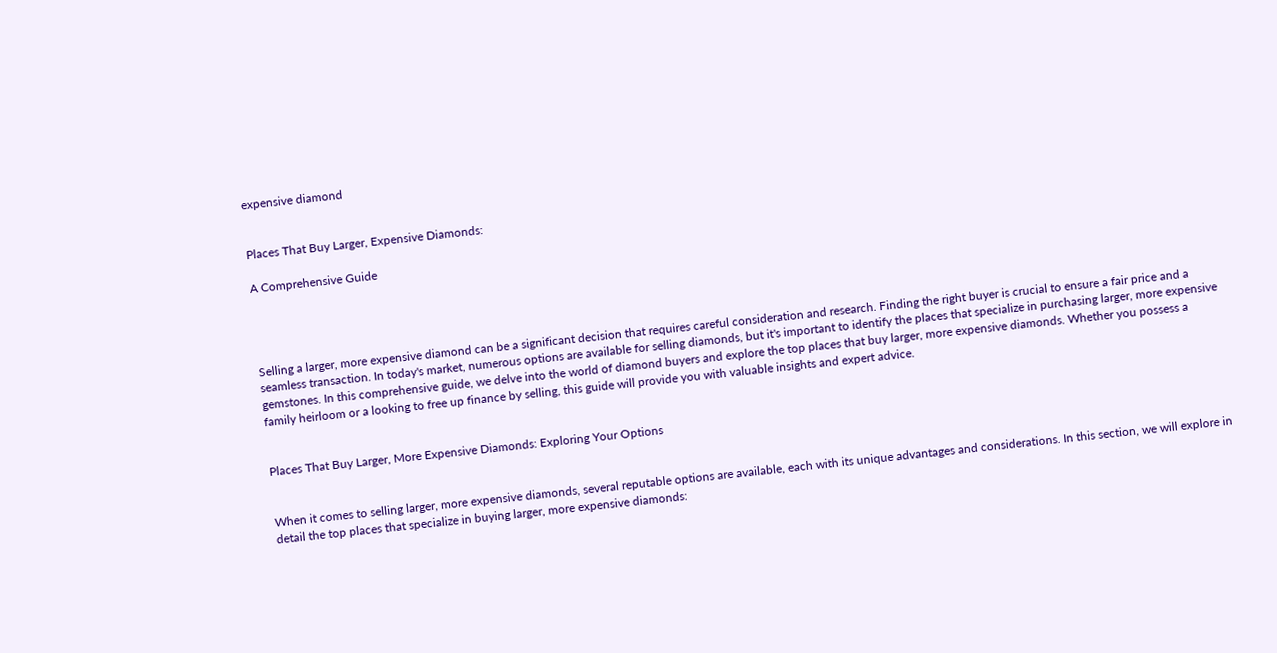expensive diamond


Places That Buy Larger, Expensive Diamonds:

A Comprehensive Guide




Selling a larger, more expensive diamond can be a significant decision that requires careful consideration and research. Finding the right buyer is crucial to ensure a fair price and a seamless transaction. In today's market, numerous options are available for selling diamonds, but it's important to identify the places that specialize in purchasing larger, more expensive gemstones. In this comprehensive guide, we delve into the world of diamond buyers and explore the top places that buy larger, more expensive diamonds. Whether you possess a family heirloom or a looking to free up finance by selling, this guide will provide you with valuable insights and expert advice.


Places That Buy Larger, More Expensive Diamonds: Exploring Your Options


When it comes to selling larger, more expensive diamonds, several reputable options are available, each with its unique advantages and considerations. In this section, we will explore in detail the top places that specialize in buying larger, more expensive diamonds: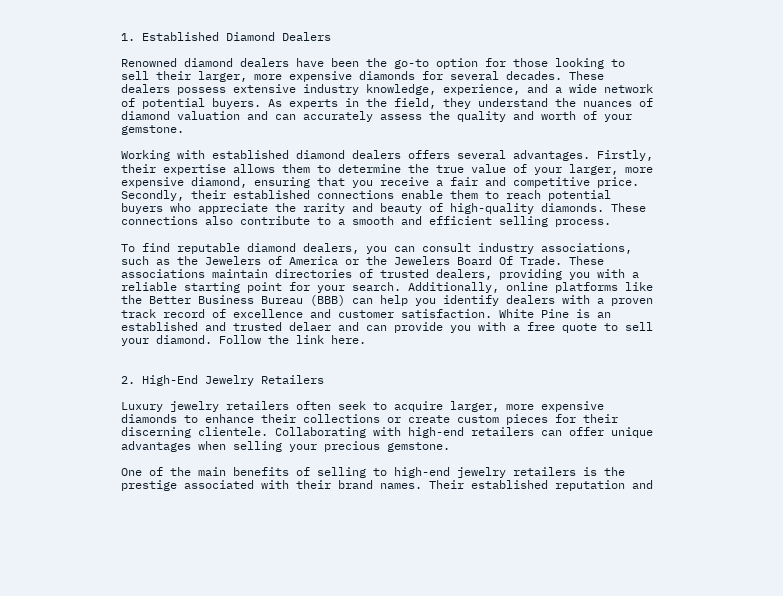1. Established Diamond Dealers

Renowned diamond dealers have been the go-to option for those looking to sell their larger, more expensive diamonds for several decades. These dealers possess extensive industry knowledge, experience, and a wide network of potential buyers. As experts in the field, they understand the nuances of diamond valuation and can accurately assess the quality and worth of your gemstone.

Working with established diamond dealers offers several advantages. Firstly, their expertise allows them to determine the true value of your larger, more expensive diamond, ensuring that you receive a fair and competitive price. Secondly, their established connections enable them to reach potential buyers who appreciate the rarity and beauty of high-quality diamonds. These connections also contribute to a smooth and efficient selling process.

To find reputable diamond dealers, you can consult industry associations, such as the Jewelers of America or the Jewelers Board Of Trade. These associations maintain directories of trusted dealers, providing you with a reliable starting point for your search. Additionally, online platforms like the Better Business Bureau (BBB) can help you identify dealers with a proven track record of excellence and customer satisfaction. White Pine is an established and trusted delaer and can provide you with a free quote to sell your diamond. Follow the link here.


2. High-End Jewelry Retailers

Luxury jewelry retailers often seek to acquire larger, more expensive diamonds to enhance their collections or create custom pieces for their discerning clientele. Collaborating with high-end retailers can offer unique advantages when selling your precious gemstone.

One of the main benefits of selling to high-end jewelry retailers is the prestige associated with their brand names. Their established reputation and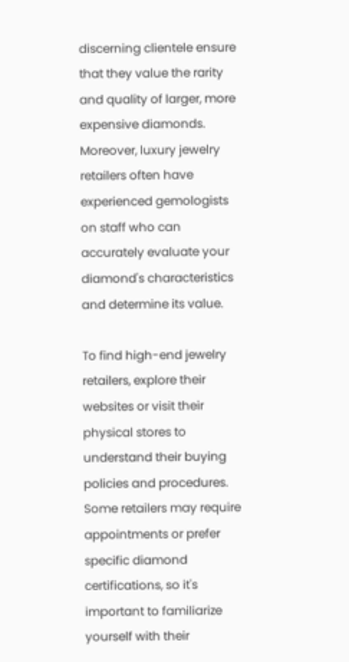discerning clientele ensure that they value the rarity and quality of larger, more expensive diamonds. Moreover, luxury jewelry retailers often have experienced gemologists on staff who can accurately evaluate your diamond's characteristics and determine its value.

To find high-end jewelry retailers, explore their websites or visit their physical stores to understand their buying policies and procedures. Some retailers may require appointments or prefer specific diamond certifications, so it's important to familiarize yourself with their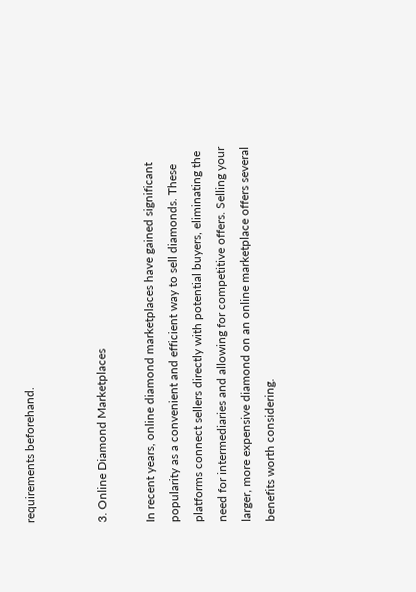requirements beforehand.


3. Online Diamond Marketplaces

In recent years, online diamond marketplaces have gained significant popularity as a convenient and efficient way to sell diamonds. These platforms connect sellers directly with potential buyers, eliminating the need for intermediaries and allowing for competitive offers. Selling your larger, more expensive diamond on an online marketplace offers several benefits worth considering.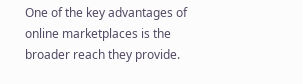One of the key advantages of online marketplaces is the broader reach they provide.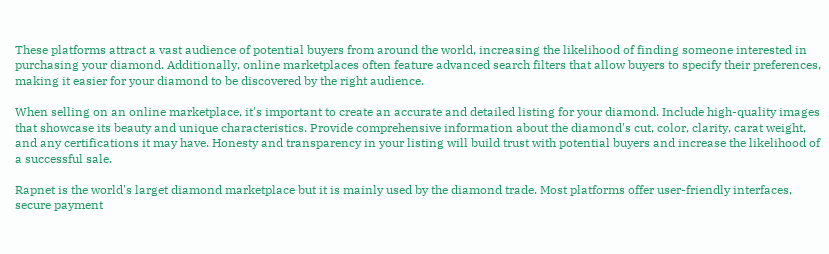These platforms attract a vast audience of potential buyers from around the world, increasing the likelihood of finding someone interested in purchasing your diamond. Additionally, online marketplaces often feature advanced search filters that allow buyers to specify their preferences, making it easier for your diamond to be discovered by the right audience.

When selling on an online marketplace, it's important to create an accurate and detailed listing for your diamond. Include high-quality images that showcase its beauty and unique characteristics. Provide comprehensive information about the diamond's cut, color, clarity, carat weight, and any certifications it may have. Honesty and transparency in your listing will build trust with potential buyers and increase the likelihood of a successful sale.

Rapnet is the world's larget diamond marketplace but it is mainly used by the diamond trade. Most platforms offer user-friendly interfaces, secure payment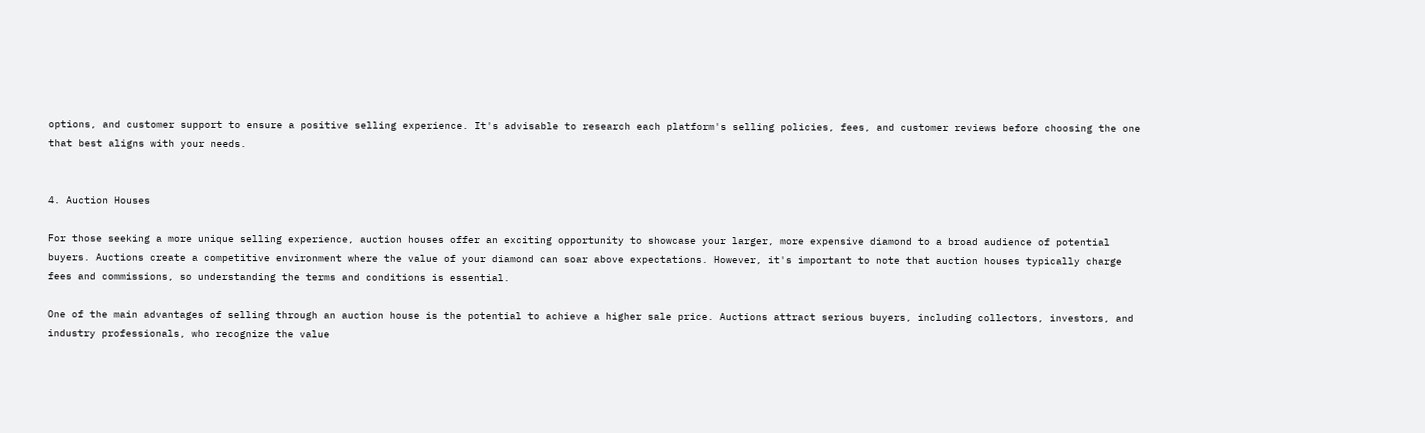options, and customer support to ensure a positive selling experience. It's advisable to research each platform's selling policies, fees, and customer reviews before choosing the one that best aligns with your needs.


4. Auction Houses

For those seeking a more unique selling experience, auction houses offer an exciting opportunity to showcase your larger, more expensive diamond to a broad audience of potential buyers. Auctions create a competitive environment where the value of your diamond can soar above expectations. However, it's important to note that auction houses typically charge fees and commissions, so understanding the terms and conditions is essential.

One of the main advantages of selling through an auction house is the potential to achieve a higher sale price. Auctions attract serious buyers, including collectors, investors, and industry professionals, who recognize the value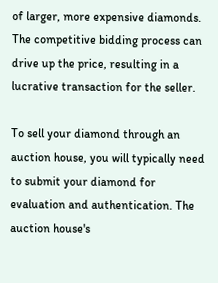of larger, more expensive diamonds. The competitive bidding process can drive up the price, resulting in a lucrative transaction for the seller.

To sell your diamond through an auction house, you will typically need to submit your diamond for evaluation and authentication. The auction house's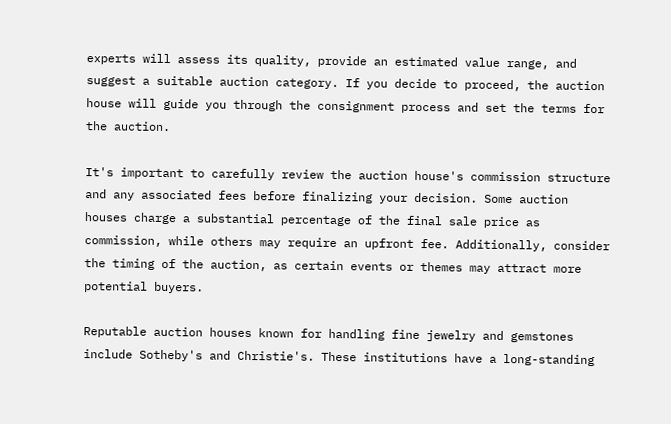experts will assess its quality, provide an estimated value range, and suggest a suitable auction category. If you decide to proceed, the auction house will guide you through the consignment process and set the terms for the auction.

It's important to carefully review the auction house's commission structure and any associated fees before finalizing your decision. Some auction houses charge a substantial percentage of the final sale price as commission, while others may require an upfront fee. Additionally, consider the timing of the auction, as certain events or themes may attract more potential buyers.

Reputable auction houses known for handling fine jewelry and gemstones include Sotheby's and Christie's. These institutions have a long-standing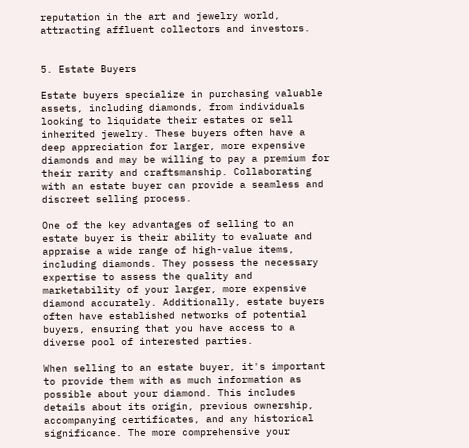reputation in the art and jewelry world, attracting affluent collectors and investors.


5. Estate Buyers

Estate buyers specialize in purchasing valuable assets, including diamonds, from individuals looking to liquidate their estates or sell inherited jewelry. These buyers often have a deep appreciation for larger, more expensive diamonds and may be willing to pay a premium for their rarity and craftsmanship. Collaborating with an estate buyer can provide a seamless and discreet selling process.

One of the key advantages of selling to an estate buyer is their ability to evaluate and appraise a wide range of high-value items, including diamonds. They possess the necessary expertise to assess the quality and marketability of your larger, more expensive diamond accurately. Additionally, estate buyers often have established networks of potential buyers, ensuring that you have access to a diverse pool of interested parties.

When selling to an estate buyer, it's important to provide them with as much information as possible about your diamond. This includes details about its origin, previous ownership, accompanying certificates, and any historical significance. The more comprehensive your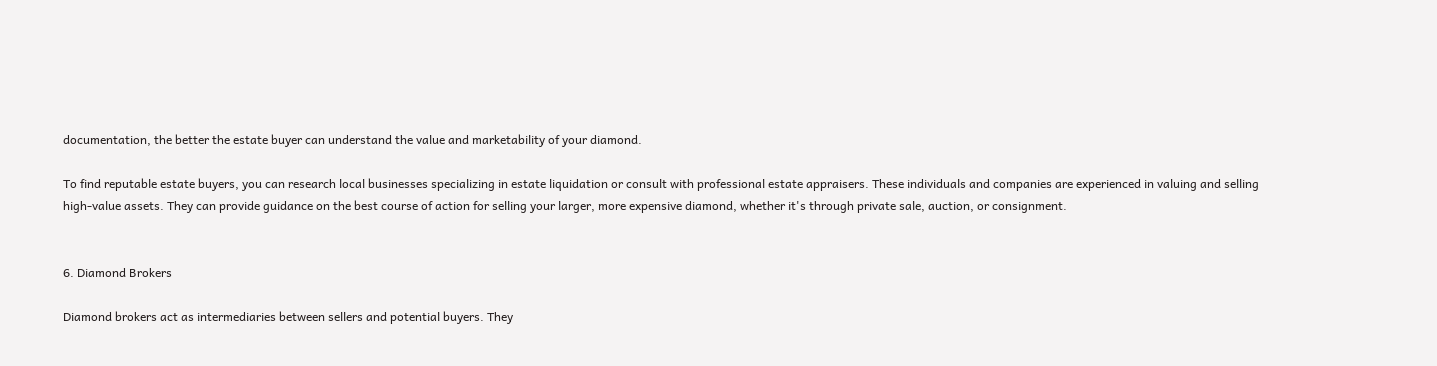documentation, the better the estate buyer can understand the value and marketability of your diamond.

To find reputable estate buyers, you can research local businesses specializing in estate liquidation or consult with professional estate appraisers. These individuals and companies are experienced in valuing and selling high-value assets. They can provide guidance on the best course of action for selling your larger, more expensive diamond, whether it's through private sale, auction, or consignment.


6. Diamond Brokers

Diamond brokers act as intermediaries between sellers and potential buyers. They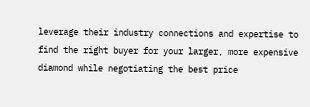leverage their industry connections and expertise to find the right buyer for your larger, more expensive diamond while negotiating the best price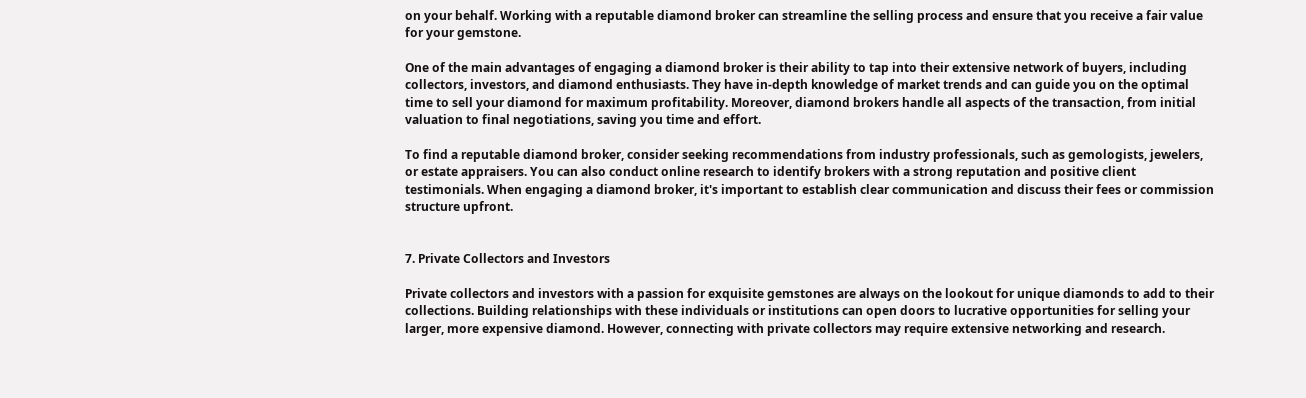on your behalf. Working with a reputable diamond broker can streamline the selling process and ensure that you receive a fair value for your gemstone.

One of the main advantages of engaging a diamond broker is their ability to tap into their extensive network of buyers, including collectors, investors, and diamond enthusiasts. They have in-depth knowledge of market trends and can guide you on the optimal time to sell your diamond for maximum profitability. Moreover, diamond brokers handle all aspects of the transaction, from initial valuation to final negotiations, saving you time and effort.

To find a reputable diamond broker, consider seeking recommendations from industry professionals, such as gemologists, jewelers, or estate appraisers. You can also conduct online research to identify brokers with a strong reputation and positive client testimonials. When engaging a diamond broker, it's important to establish clear communication and discuss their fees or commission structure upfront.


7. Private Collectors and Investors

Private collectors and investors with a passion for exquisite gemstones are always on the lookout for unique diamonds to add to their collections. Building relationships with these individuals or institutions can open doors to lucrative opportunities for selling your larger, more expensive diamond. However, connecting with private collectors may require extensive networking and research.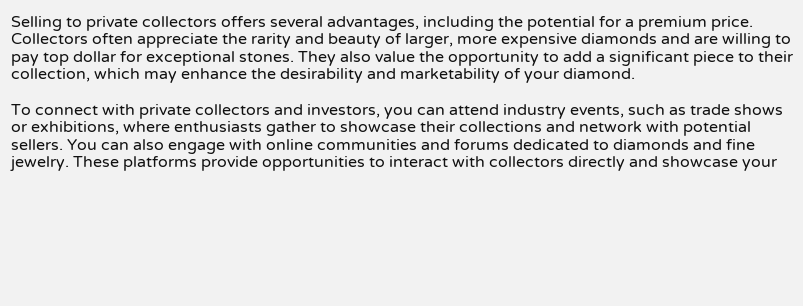Selling to private collectors offers several advantages, including the potential for a premium price. Collectors often appreciate the rarity and beauty of larger, more expensive diamonds and are willing to pay top dollar for exceptional stones. They also value the opportunity to add a significant piece to their collection, which may enhance the desirability and marketability of your diamond.

To connect with private collectors and investors, you can attend industry events, such as trade shows or exhibitions, where enthusiasts gather to showcase their collections and network with potential sellers. You can also engage with online communities and forums dedicated to diamonds and fine jewelry. These platforms provide opportunities to interact with collectors directly and showcase your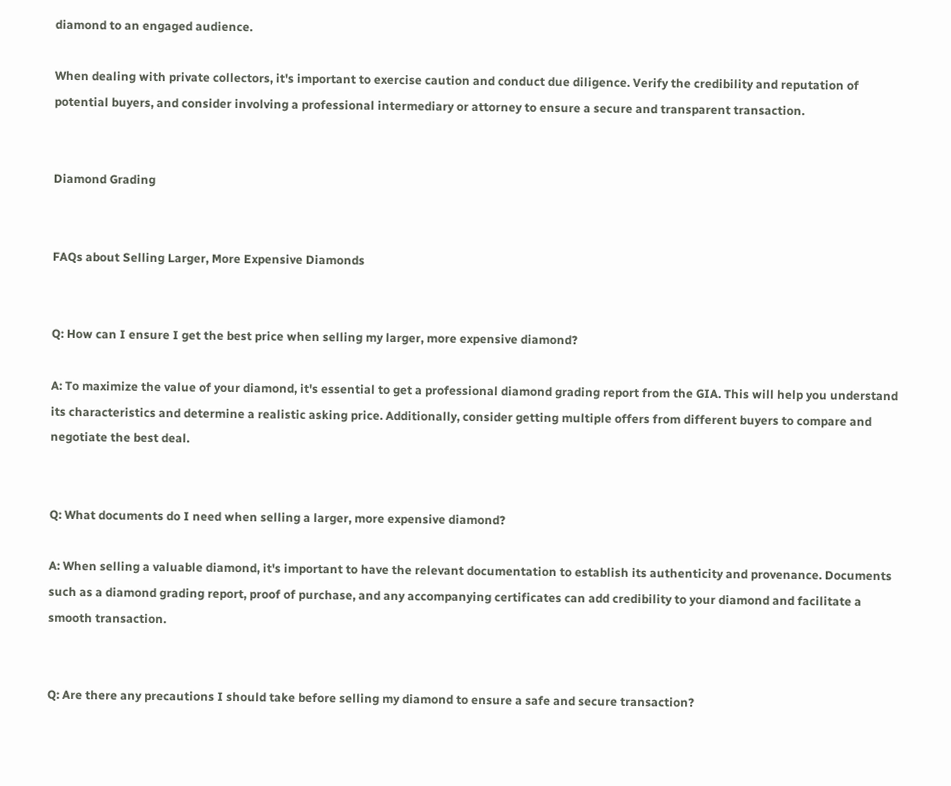diamond to an engaged audience.

When dealing with private collectors, it's important to exercise caution and conduct due diligence. Verify the credibility and reputation of potential buyers, and consider involving a professional intermediary or attorney to ensure a secure and transparent transaction.


Diamond Grading


FAQs about Selling Larger, More Expensive Diamonds


Q: How can I ensure I get the best price when selling my larger, more expensive diamond?

A: To maximize the value of your diamond, it's essential to get a professional diamond grading report from the GIA. This will help you understand its characteristics and determine a realistic asking price. Additionally, consider getting multiple offers from different buyers to compare and negotiate the best deal.


Q: What documents do I need when selling a larger, more expensive diamond?

A: When selling a valuable diamond, it's important to have the relevant documentation to establish its authenticity and provenance. Documents such as a diamond grading report, proof of purchase, and any accompanying certificates can add credibility to your diamond and facilitate a smooth transaction.


Q: Are there any precautions I should take before selling my diamond to ensure a safe and secure transaction?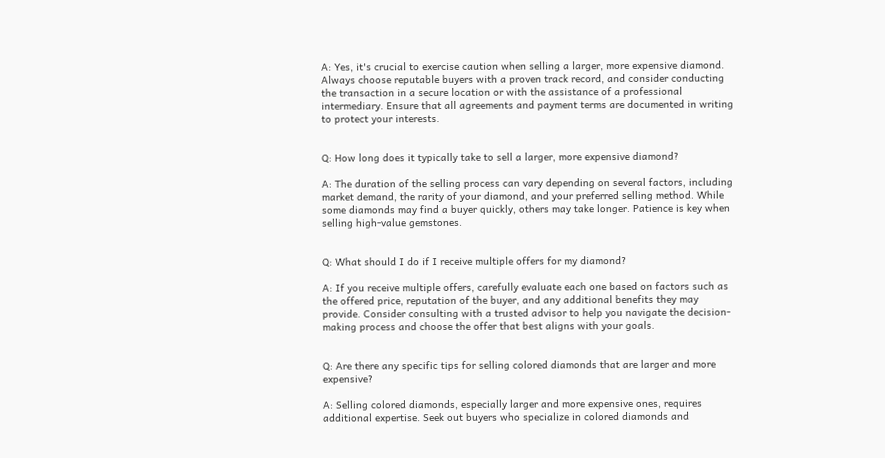A: Yes, it's crucial to exercise caution when selling a larger, more expensive diamond. Always choose reputable buyers with a proven track record, and consider conducting the transaction in a secure location or with the assistance of a professional intermediary. Ensure that all agreements and payment terms are documented in writing to protect your interests.


Q: How long does it typically take to sell a larger, more expensive diamond?

A: The duration of the selling process can vary depending on several factors, including market demand, the rarity of your diamond, and your preferred selling method. While some diamonds may find a buyer quickly, others may take longer. Patience is key when selling high-value gemstones.


Q: What should I do if I receive multiple offers for my diamond?

A: If you receive multiple offers, carefully evaluate each one based on factors such as the offered price, reputation of the buyer, and any additional benefits they may provide. Consider consulting with a trusted advisor to help you navigate the decision-making process and choose the offer that best aligns with your goals.


Q: Are there any specific tips for selling colored diamonds that are larger and more expensive?

A: Selling colored diamonds, especially larger and more expensive ones, requires additional expertise. Seek out buyers who specialize in colored diamonds and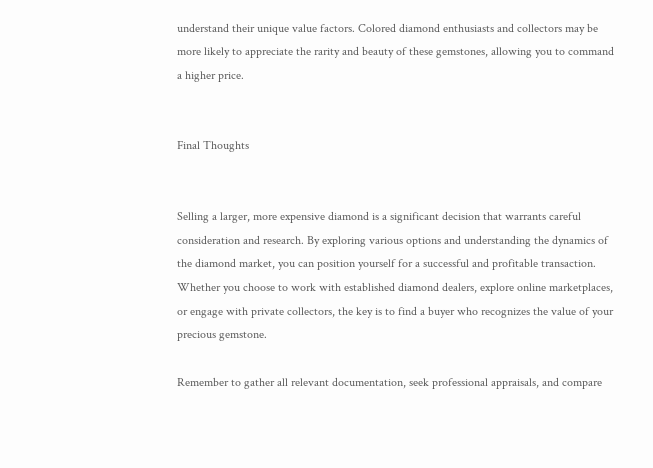understand their unique value factors. Colored diamond enthusiasts and collectors may be more likely to appreciate the rarity and beauty of these gemstones, allowing you to command a higher price.


Final Thoughts


Selling a larger, more expensive diamond is a significant decision that warrants careful consideration and research. By exploring various options and understanding the dynamics of the diamond market, you can position yourself for a successful and profitable transaction. Whether you choose to work with established diamond dealers, explore online marketplaces, or engage with private collectors, the key is to find a buyer who recognizes the value of your precious gemstone.

Remember to gather all relevant documentation, seek professional appraisals, and compare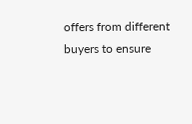offers from different buyers to ensure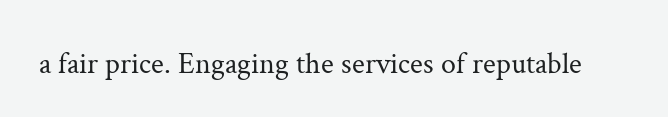a fair price. Engaging the services of reputable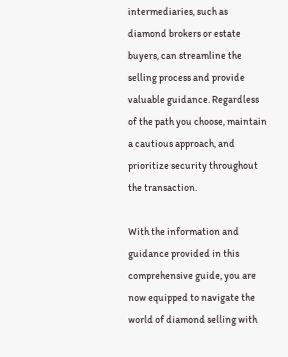intermediaries, such as diamond brokers or estate buyers, can streamline the selling process and provide valuable guidance. Regardless of the path you choose, maintain a cautious approach, and prioritize security throughout the transaction.

With the information and guidance provided in this comprehensive guide, you are now equipped to navigate the world of diamond selling with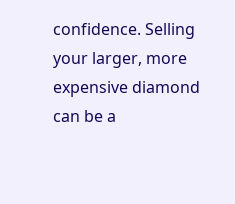confidence. Selling your larger, more expensive diamond can be a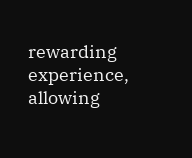rewarding experience, allowing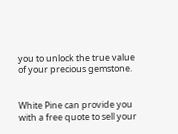you to unlock the true value of your precious gemstone.


White Pine can provide you with a free quote to sell your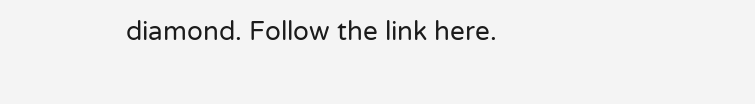diamond. Follow the link here.